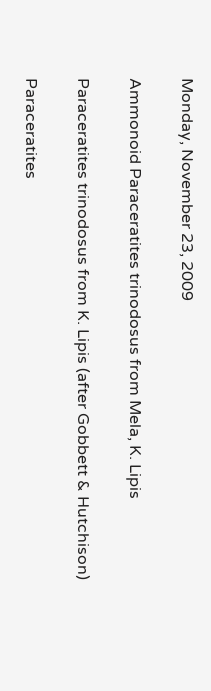Monday, November 23, 2009

Ammonoid Paraceratites trinodosus from Mela, K. Lipis

Paraceratites trinodosus from K. Lipis (after Gobbett & Hutchison)

Paraceratites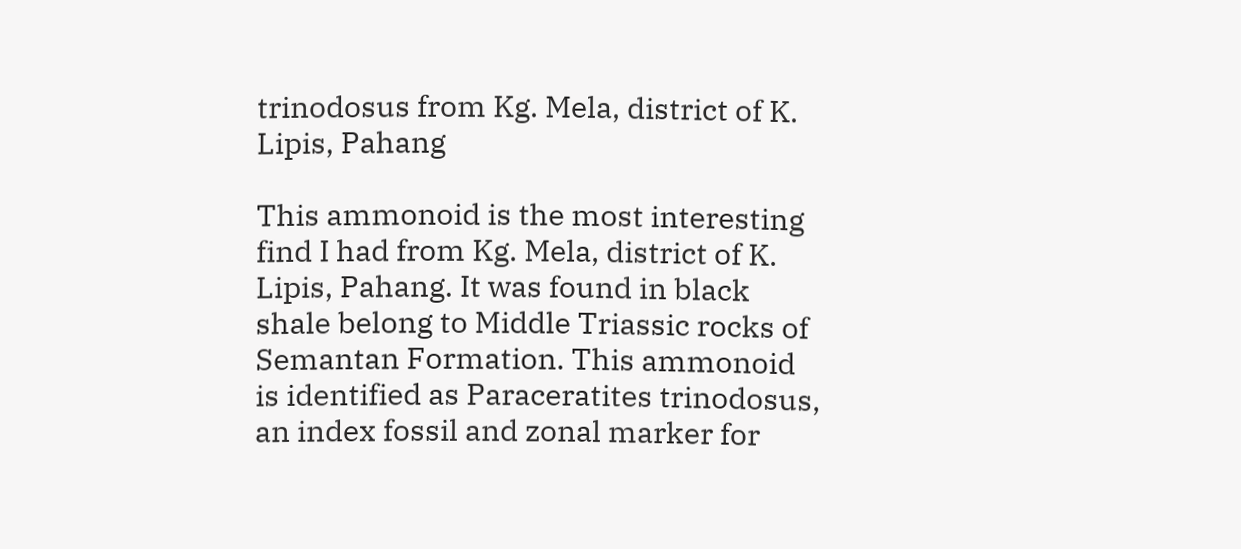trinodosus from Kg. Mela, district of K. Lipis, Pahang

This ammonoid is the most interesting find I had from Kg. Mela, district of K. Lipis, Pahang. It was found in black shale belong to Middle Triassic rocks of Semantan Formation. This ammonoid is identified as Paraceratites trinodosus, an index fossil and zonal marker for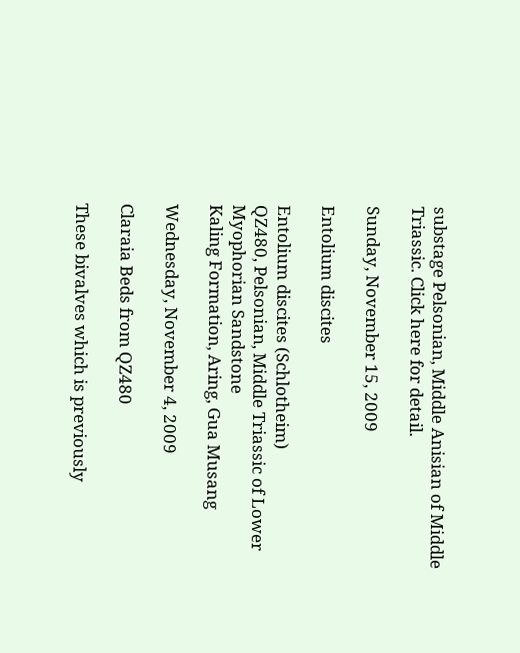substage Pelsonian, Middle Anisian of Middle Triassic. Click here for detail.

Sunday, November 15, 2009

Entolium discites

Entolium discites (Schlotheim)
QZ480, Pelsonian, Middle Triassic of Lower Myophorian Sandstone
Kaling Formation, Aring, Gua Musang

Wednesday, November 4, 2009

Claraia Beds from QZ480

These bivalves which is previously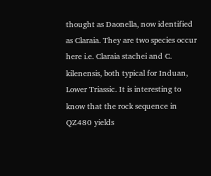thought as Daonella, now identified as Claraia. They are two species occur here i.e. Claraia stachei and C. kilenensis, both typical for Induan, Lower Triassic. It is interesting to know that the rock sequence in QZ480 yields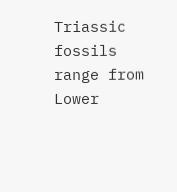Triassic fossils range from Lower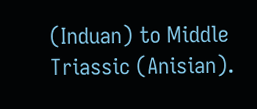(Induan) to Middle Triassic (Anisian).